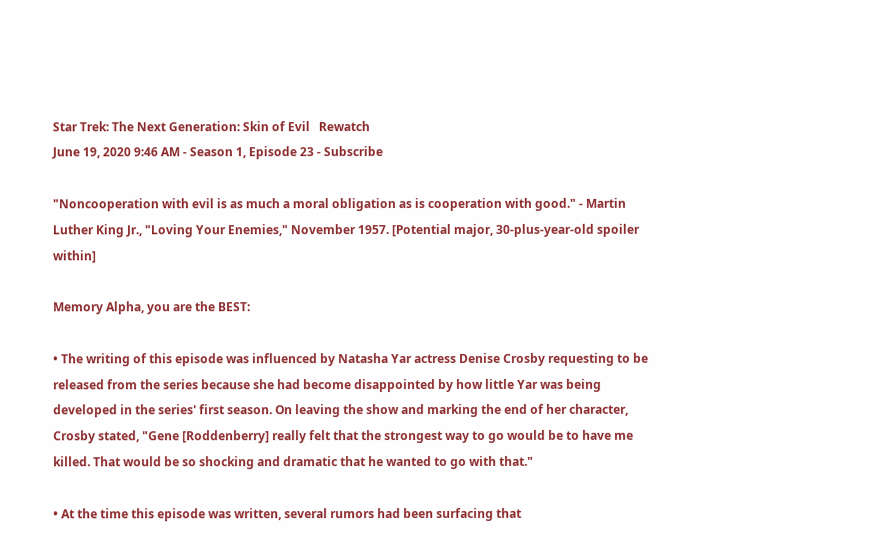Star Trek: The Next Generation: Skin of Evil   Rewatch
June 19, 2020 9:46 AM - Season 1, Episode 23 - Subscribe

"Noncooperation with evil is as much a moral obligation as is cooperation with good." - Martin Luther King Jr., "Loving Your Enemies," November 1957. [Potential major, 30-plus-year-old spoiler within]

Memory Alpha, you are the BEST:

• The writing of this episode was influenced by Natasha Yar actress Denise Crosby requesting to be released from the series because she had become disappointed by how little Yar was being developed in the series' first season. On leaving the show and marking the end of her character, Crosby stated, "Gene [Roddenberry] really felt that the strongest way to go would be to have me killed. That would be so shocking and dramatic that he wanted to go with that."

• At the time this episode was written, several rumors had been surfacing that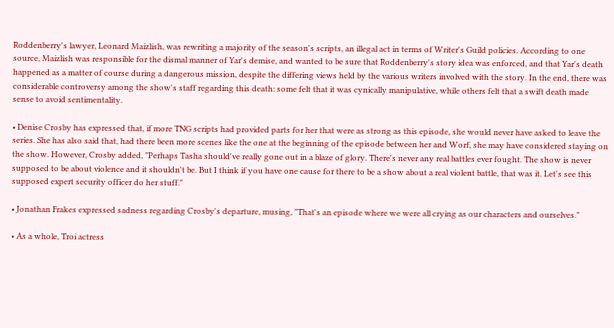Roddenberry's lawyer, Leonard Maizlish, was rewriting a majority of the season's scripts, an illegal act in terms of Writer's Guild policies. According to one source, Maizlish was responsible for the dismal manner of Yar's demise, and wanted to be sure that Roddenberry's story idea was enforced, and that Yar's death happened as a matter of course during a dangerous mission, despite the differing views held by the various writers involved with the story. In the end, there was considerable controversy among the show's staff regarding this death: some felt that it was cynically manipulative, while others felt that a swift death made sense to avoid sentimentality.

• Denise Crosby has expressed that, if more TNG scripts had provided parts for her that were as strong as this episode, she would never have asked to leave the series. She has also said that, had there been more scenes like the one at the beginning of the episode between her and Worf, she may have considered staying on the show. However, Crosby added, "Perhaps Tasha should've really gone out in a blaze of glory. There's never any real battles ever fought. The show is never supposed to be about violence and it shouldn't be. But I think if you have one cause for there to be a show about a real violent battle, that was it. Let's see this supposed expert security officer do her stuff."

• Jonathan Frakes expressed sadness regarding Crosby's departure, musing, "That's an episode where we were all crying as our characters and ourselves."

• As a whole, Troi actress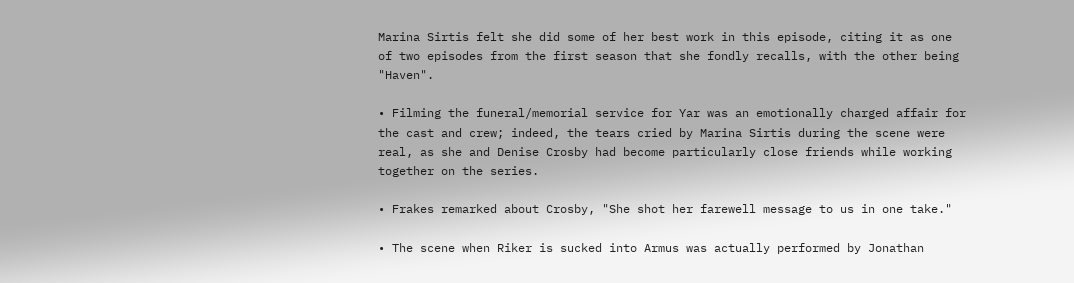Marina Sirtis felt she did some of her best work in this episode, citing it as one of two episodes from the first season that she fondly recalls, with the other being "Haven".

• Filming the funeral/memorial service for Yar was an emotionally charged affair for the cast and crew; indeed, the tears cried by Marina Sirtis during the scene were real, as she and Denise Crosby had become particularly close friends while working together on the series.

• Frakes remarked about Crosby, "She shot her farewell message to us in one take."

• The scene when Riker is sucked into Armus was actually performed by Jonathan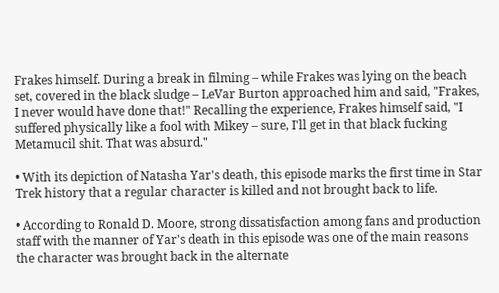Frakes himself. During a break in filming – while Frakes was lying on the beach set, covered in the black sludge – LeVar Burton approached him and said, "Frakes, I never would have done that!" Recalling the experience, Frakes himself said, "I suffered physically like a fool with Mikey – sure, I'll get in that black fucking Metamucil shit. That was absurd."

• With its depiction of Natasha Yar's death, this episode marks the first time in Star Trek history that a regular character is killed and not brought back to life.

• According to Ronald D. Moore, strong dissatisfaction among fans and production staff with the manner of Yar's death in this episode was one of the main reasons the character was brought back in the alternate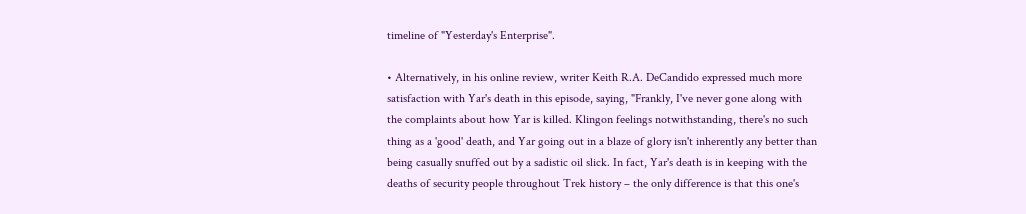timeline of "Yesterday's Enterprise".

• Alternatively, in his online review, writer Keith R.A. DeCandido expressed much more satisfaction with Yar's death in this episode, saying, "Frankly, I've never gone along with the complaints about how Yar is killed. Klingon feelings notwithstanding, there's no such thing as a 'good' death, and Yar going out in a blaze of glory isn't inherently any better than being casually snuffed out by a sadistic oil slick. In fact, Yar's death is in keeping with the deaths of security people throughout Trek history – the only difference is that this one's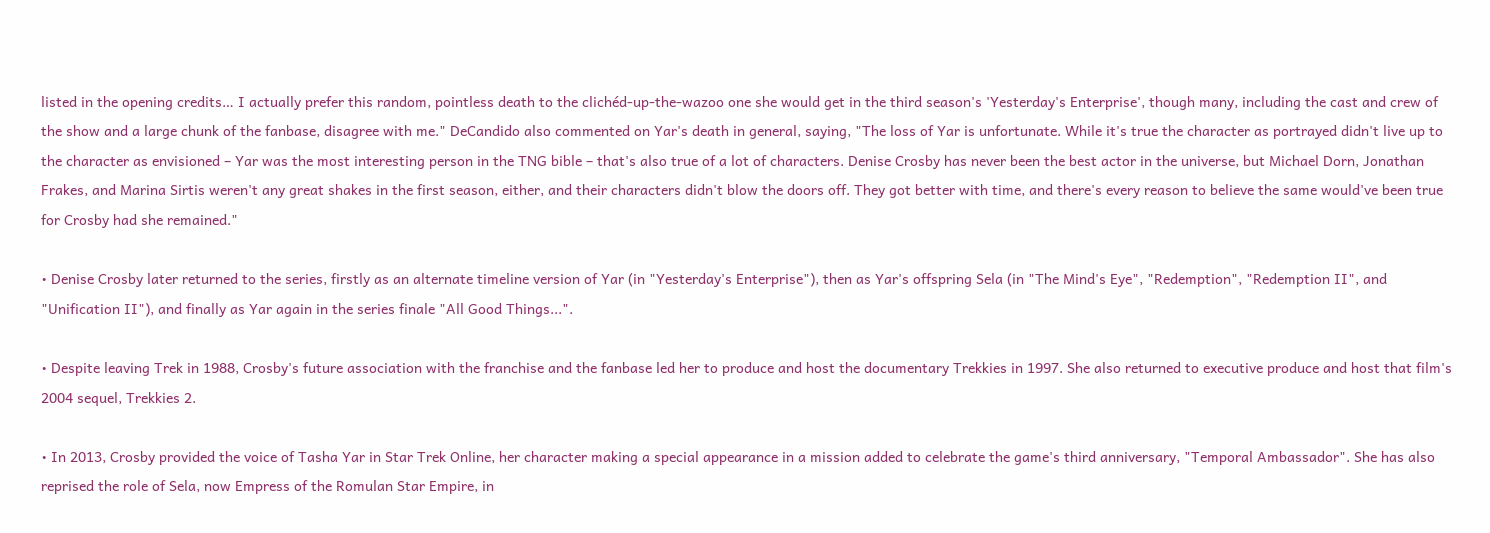listed in the opening credits… I actually prefer this random, pointless death to the clichéd-up-the-wazoo one she would get in the third season's 'Yesterday's Enterprise', though many, including the cast and crew of the show and a large chunk of the fanbase, disagree with me." DeCandido also commented on Yar's death in general, saying, "The loss of Yar is unfortunate. While it's true the character as portrayed didn't live up to the character as envisioned – Yar was the most interesting person in the TNG bible – that's also true of a lot of characters. Denise Crosby has never been the best actor in the universe, but Michael Dorn, Jonathan Frakes, and Marina Sirtis weren't any great shakes in the first season, either, and their characters didn't blow the doors off. They got better with time, and there's every reason to believe the same would've been true for Crosby had she remained."

• Denise Crosby later returned to the series, firstly as an alternate timeline version of Yar (in "Yesterday's Enterprise"), then as Yar's offspring Sela (in "The Mind's Eye", "Redemption", "Redemption II", and "Unification II"), and finally as Yar again in the series finale "All Good Things...".

• Despite leaving Trek in 1988, Crosby's future association with the franchise and the fanbase led her to produce and host the documentary Trekkies in 1997. She also returned to executive produce and host that film's 2004 sequel, Trekkies 2.

• In 2013, Crosby provided the voice of Tasha Yar in Star Trek Online, her character making a special appearance in a mission added to celebrate the game's third anniversary, "Temporal Ambassador". She has also reprised the role of Sela, now Empress of the Romulan Star Empire, in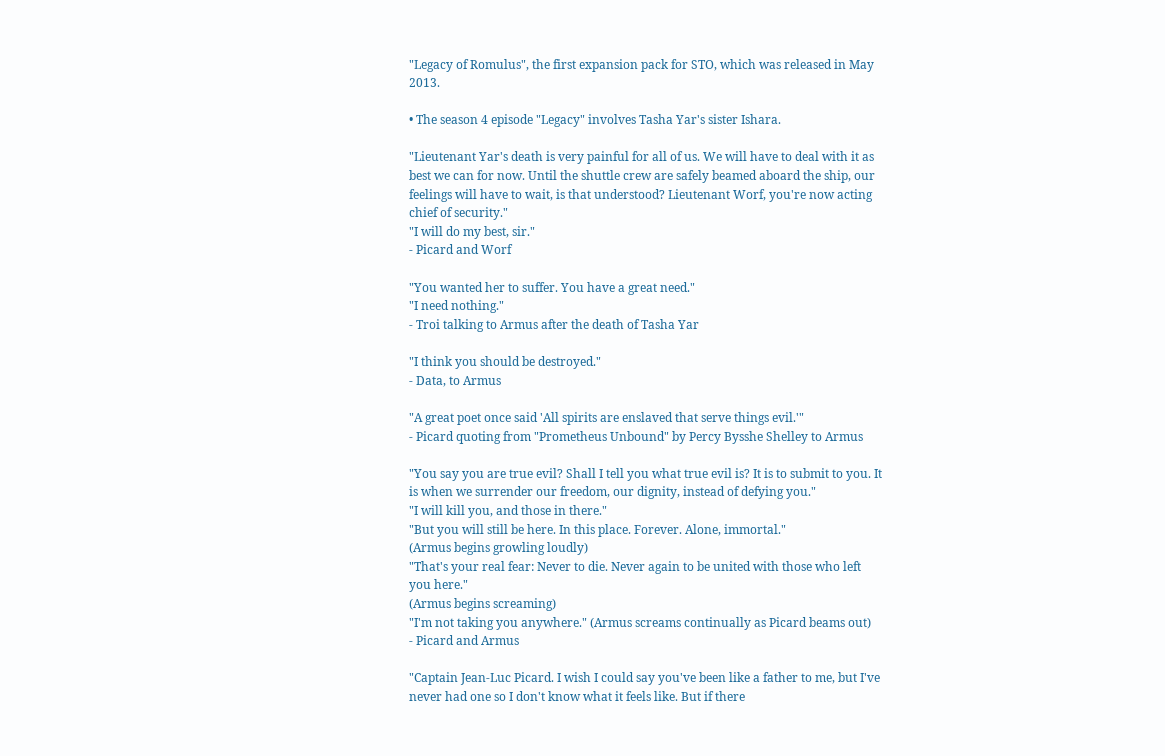"Legacy of Romulus", the first expansion pack for STO, which was released in May 2013.

• The season 4 episode "Legacy" involves Tasha Yar's sister Ishara.

"Lieutenant Yar's death is very painful for all of us. We will have to deal with it as best we can for now. Until the shuttle crew are safely beamed aboard the ship, our feelings will have to wait, is that understood? Lieutenant Worf, you're now acting chief of security."
"I will do my best, sir."
- Picard and Worf

"You wanted her to suffer. You have a great need."
"I need nothing."
- Troi talking to Armus after the death of Tasha Yar

"I think you should be destroyed."
- Data, to Armus

"A great poet once said 'All spirits are enslaved that serve things evil.'"
- Picard quoting from "Prometheus Unbound" by Percy Bysshe Shelley to Armus

"You say you are true evil? Shall I tell you what true evil is? It is to submit to you. It is when we surrender our freedom, our dignity, instead of defying you."
"I will kill you, and those in there."
"But you will still be here. In this place. Forever. Alone, immortal."
(Armus begins growling loudly)
"That's your real fear: Never to die. Never again to be united with those who left you here."
(Armus begins screaming)
"I'm not taking you anywhere." (Armus screams continually as Picard beams out)
- Picard and Armus

"Captain Jean-Luc Picard. I wish I could say you've been like a father to me, but I've never had one so I don't know what it feels like. But if there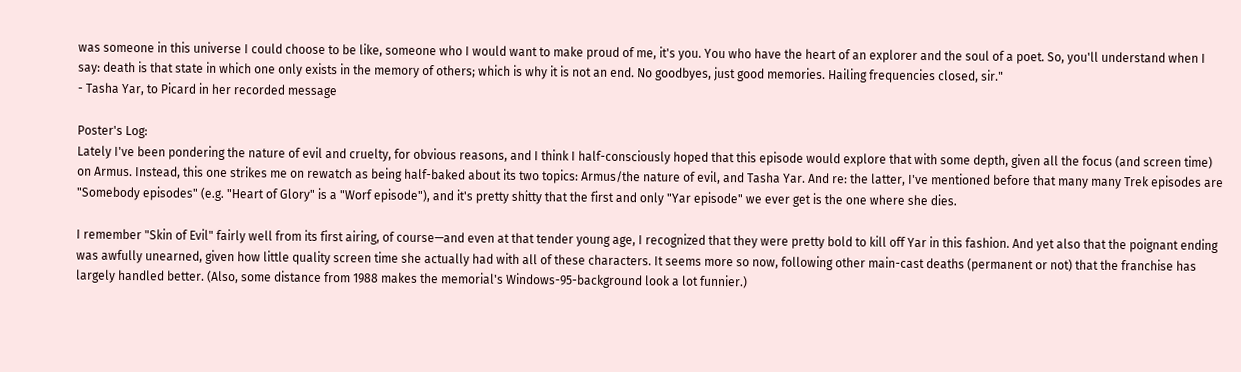was someone in this universe I could choose to be like, someone who I would want to make proud of me, it's you. You who have the heart of an explorer and the soul of a poet. So, you'll understand when I say: death is that state in which one only exists in the memory of others; which is why it is not an end. No goodbyes, just good memories. Hailing frequencies closed, sir."
- Tasha Yar, to Picard in her recorded message

Poster's Log:
Lately I've been pondering the nature of evil and cruelty, for obvious reasons, and I think I half-consciously hoped that this episode would explore that with some depth, given all the focus (and screen time) on Armus. Instead, this one strikes me on rewatch as being half-baked about its two topics: Armus/the nature of evil, and Tasha Yar. And re: the latter, I've mentioned before that many many Trek episodes are "Somebody episodes" (e.g. "Heart of Glory" is a "Worf episode"), and it's pretty shitty that the first and only "Yar episode" we ever get is the one where she dies.

I remember "Skin of Evil" fairly well from its first airing, of course—and even at that tender young age, I recognized that they were pretty bold to kill off Yar in this fashion. And yet also that the poignant ending was awfully unearned, given how little quality screen time she actually had with all of these characters. It seems more so now, following other main-cast deaths (permanent or not) that the franchise has largely handled better. (Also, some distance from 1988 makes the memorial's Windows-95-background look a lot funnier.)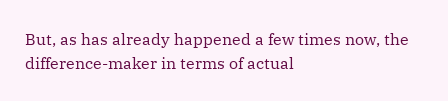But, as has already happened a few times now, the difference-maker in terms of actual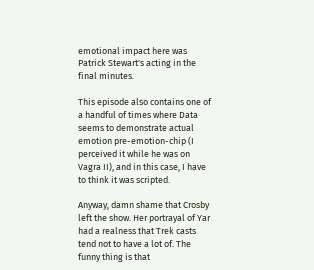emotional impact here was Patrick Stewart's acting in the final minutes.

This episode also contains one of a handful of times where Data seems to demonstrate actual emotion pre-emotion-chip (I perceived it while he was on Vagra II), and in this case, I have to think it was scripted.

Anyway, damn shame that Crosby left the show. Her portrayal of Yar had a realness that Trek casts tend not to have a lot of. The funny thing is that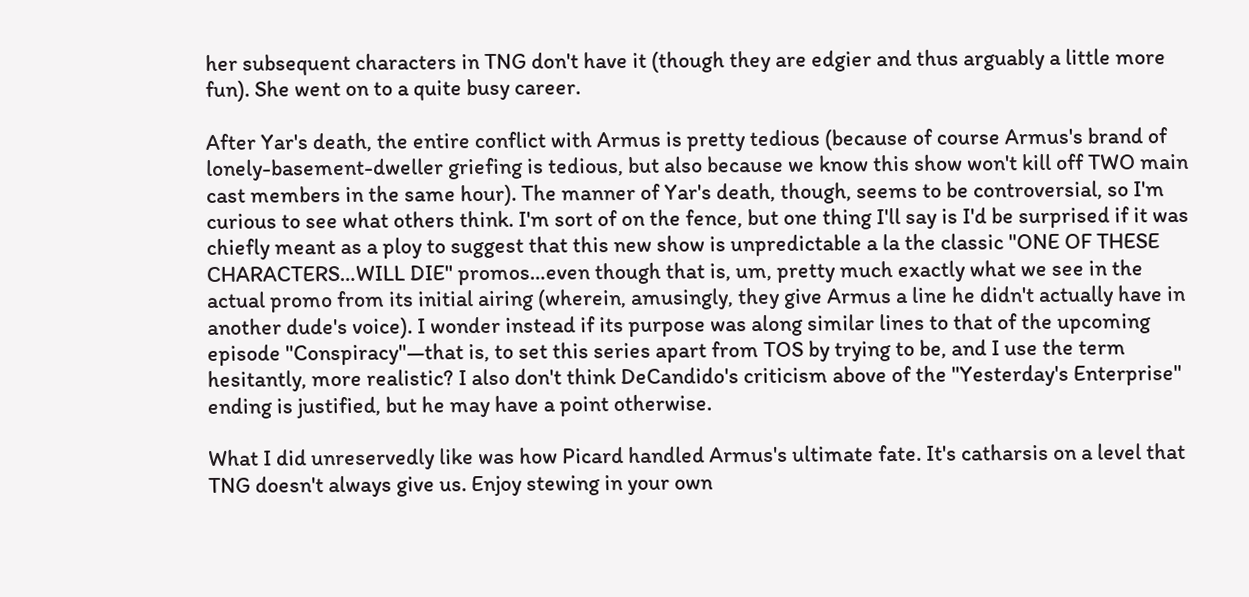her subsequent characters in TNG don't have it (though they are edgier and thus arguably a little more fun). She went on to a quite busy career.

After Yar's death, the entire conflict with Armus is pretty tedious (because of course Armus's brand of lonely-basement-dweller griefing is tedious, but also because we know this show won't kill off TWO main cast members in the same hour). The manner of Yar's death, though, seems to be controversial, so I'm curious to see what others think. I'm sort of on the fence, but one thing I'll say is I'd be surprised if it was chiefly meant as a ploy to suggest that this new show is unpredictable a la the classic "ONE OF THESE CHARACTERS…WILL DIE" promos…even though that is, um, pretty much exactly what we see in the actual promo from its initial airing (wherein, amusingly, they give Armus a line he didn't actually have in another dude's voice). I wonder instead if its purpose was along similar lines to that of the upcoming episode "Conspiracy"—that is, to set this series apart from TOS by trying to be, and I use the term hesitantly, more realistic? I also don't think DeCandido's criticism above of the "Yesterday's Enterprise" ending is justified, but he may have a point otherwise.

What I did unreservedly like was how Picard handled Armus's ultimate fate. It's catharsis on a level that TNG doesn't always give us. Enjoy stewing in your own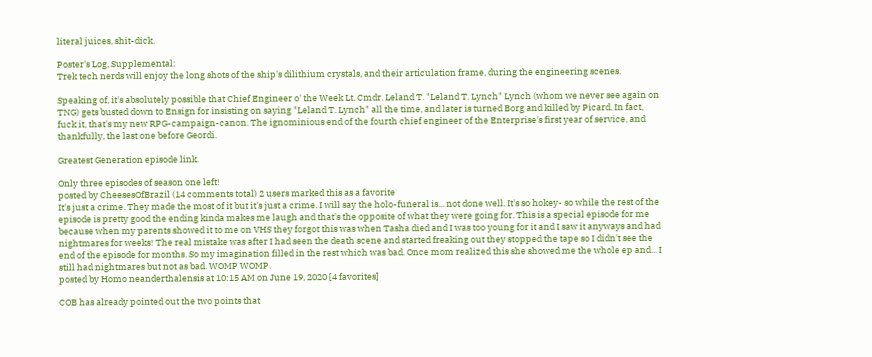literal juices, shit-dick.

Poster's Log, Supplemental:
Trek tech nerds will enjoy the long shots of the ship's dilithium crystals, and their articulation frame, during the engineering scenes.

Speaking of, it's absolutely possible that Chief Engineer o' the Week Lt. Cmdr. Leland T. "Leland T. Lynch" Lynch (whom we never see again on TNG) gets busted down to Ensign for insisting on saying "Leland T. Lynch" all the time, and later is turned Borg and killed by Picard. In fact, fuck it, that's my new RPG-campaign-canon. The ignominious end of the fourth chief engineer of the Enterprise's first year of service, and thankfully, the last one before Geordi.

Greatest Generation episode link.

Only three episodes of season one left!
posted by CheesesOfBrazil (14 comments total) 2 users marked this as a favorite
It's just a crime. They made the most of it but it's just a crime. I will say the holo-funeral is... not done well. It's so hokey- so while the rest of the episode is pretty good the ending kinda makes me laugh and that's the opposite of what they were going for. This is a special episode for me because when my parents showed it to me on VHS they forgot this was when Tasha died and I was too young for it and I saw it anyways and had nightmares for weeks! The real mistake was after I had seen the death scene and started freaking out they stopped the tape so I didn't see the end of the episode for months. So my imagination filled in the rest which was bad. Once mom realized this she showed me the whole ep and... I still had nightmares but not as bad. WOMP WOMP.
posted by Homo neanderthalensis at 10:15 AM on June 19, 2020 [4 favorites]

COB has already pointed out the two points that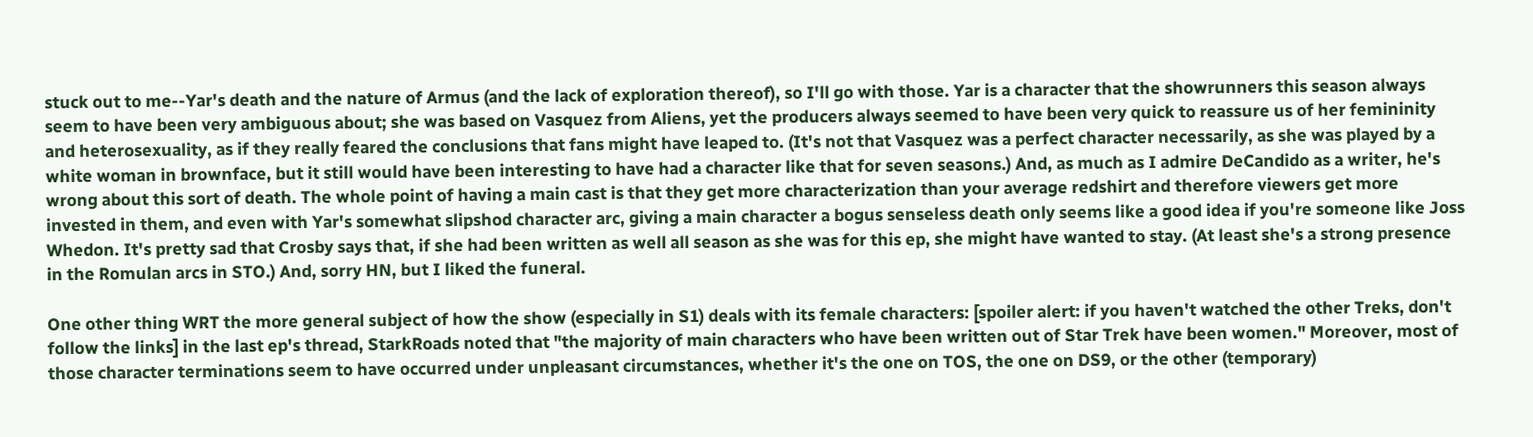stuck out to me--Yar's death and the nature of Armus (and the lack of exploration thereof), so I'll go with those. Yar is a character that the showrunners this season always seem to have been very ambiguous about; she was based on Vasquez from Aliens, yet the producers always seemed to have been very quick to reassure us of her femininity and heterosexuality, as if they really feared the conclusions that fans might have leaped to. (It's not that Vasquez was a perfect character necessarily, as she was played by a white woman in brownface, but it still would have been interesting to have had a character like that for seven seasons.) And, as much as I admire DeCandido as a writer, he's wrong about this sort of death. The whole point of having a main cast is that they get more characterization than your average redshirt and therefore viewers get more invested in them, and even with Yar's somewhat slipshod character arc, giving a main character a bogus senseless death only seems like a good idea if you're someone like Joss Whedon. It's pretty sad that Crosby says that, if she had been written as well all season as she was for this ep, she might have wanted to stay. (At least she's a strong presence in the Romulan arcs in STO.) And, sorry HN, but I liked the funeral.

One other thing WRT the more general subject of how the show (especially in S1) deals with its female characters: [spoiler alert: if you haven't watched the other Treks, don't follow the links] in the last ep's thread, StarkRoads noted that "the majority of main characters who have been written out of Star Trek have been women." Moreover, most of those character terminations seem to have occurred under unpleasant circumstances, whether it's the one on TOS, the one on DS9, or the other (temporary)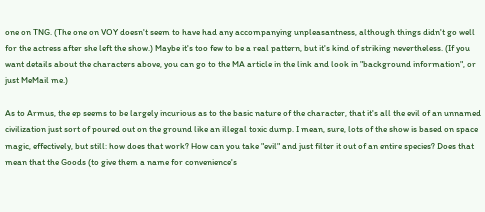one on TNG. (The one on VOY doesn't seem to have had any accompanying unpleasantness, although things didn't go well for the actress after she left the show.) Maybe it's too few to be a real pattern, but it's kind of striking nevertheless. (If you want details about the characters above, you can go to the MA article in the link and look in "background information", or just MeMail me.)

As to Armus, the ep seems to be largely incurious as to the basic nature of the character, that it's all the evil of an unnamed civilization just sort of poured out on the ground like an illegal toxic dump. I mean, sure, lots of the show is based on space magic, effectively, but still: how does that work? How can you take "evil" and just filter it out of an entire species? Does that mean that the Goods (to give them a name for convenience's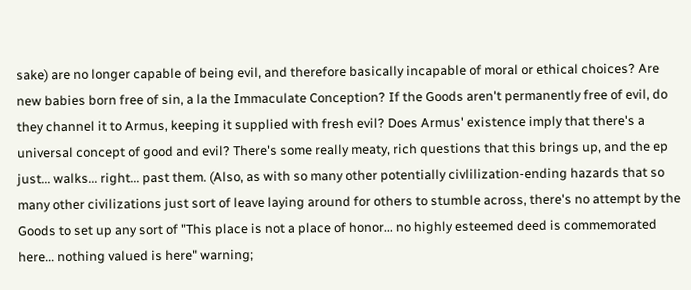sake) are no longer capable of being evil, and therefore basically incapable of moral or ethical choices? Are new babies born free of sin, a la the Immaculate Conception? If the Goods aren't permanently free of evil, do they channel it to Armus, keeping it supplied with fresh evil? Does Armus' existence imply that there's a universal concept of good and evil? There's some really meaty, rich questions that this brings up, and the ep just... walks... right... past them. (Also, as with so many other potentially civlilization-ending hazards that so many other civilizations just sort of leave laying around for others to stumble across, there's no attempt by the Goods to set up any sort of "This place is not a place of honor... no highly esteemed deed is commemorated here... nothing valued is here" warning;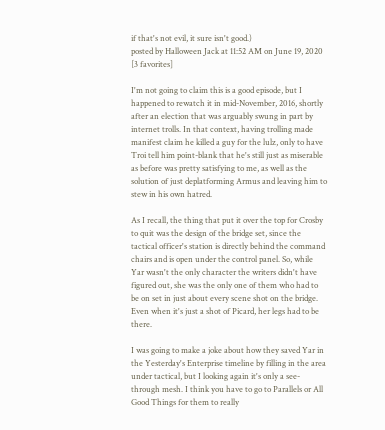if that's not evil, it sure isn't good.)
posted by Halloween Jack at 11:52 AM on June 19, 2020 [3 favorites]

I'm not going to claim this is a good episode, but I happened to rewatch it in mid-November, 2016, shortly after an election that was arguably swung in part by internet trolls. In that context, having trolling made manifest claim he killed a guy for the lulz, only to have Troi tell him point-blank that he's still just as miserable as before was pretty satisfying to me, as well as the solution of just deplatforming Armus and leaving him to stew in his own hatred.

As I recall, the thing that put it over the top for Crosby to quit was the design of the bridge set, since the tactical officer's station is directly behind the command chairs and is open under the control panel. So, while Yar wasn't the only character the writers didn't have figured out, she was the only one of them who had to be on set in just about every scene shot on the bridge. Even when it's just a shot of Picard, her legs had to be there.

I was going to make a joke about how they saved Yar in the Yesterday's Enterprise timeline by filling in the area under tactical, but I looking again it's only a see-through mesh. I think you have to go to Parallels or All Good Things for them to really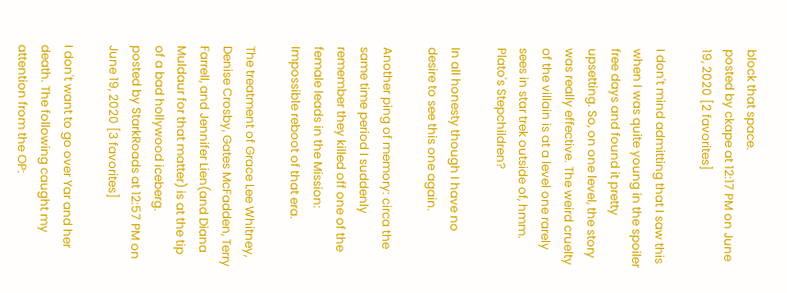block that space.
posted by ckape at 12:17 PM on June 19, 2020 [2 favorites]

I don't mind admitting that I saw this when I was quite young in the spoiler free days and found it pretty upsetting. So, on one level, the story was really effective. The weird cruelty of the villain is at a level one rarely sees in star trek outside of, hmm. Plato's Stepchildren?

In all honesty though I have no desire to see this one again.

Another ping of memory: circa the same time period I suddenly remember they killed off one of the female leads in the Mission: Impossible reboot of that era.

The treatment of Grace Lee Whitney, Denise Crosby, Gates McFadden, Terry Farrell, and Jennifer Lien(and Diana Muldaur for that matter) is at the tip of a bad hollywood iceberg.
posted by StarkRoads at 12:57 PM on June 19, 2020 [3 favorites]

I don't want to go over Yar and her death. The following caught my attention from the OP: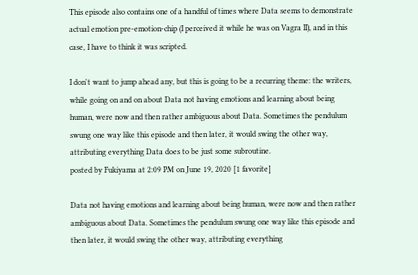This episode also contains one of a handful of times where Data seems to demonstrate actual emotion pre-emotion-chip (I perceived it while he was on Vagra II), and in this case, I have to think it was scripted.

I don't want to jump ahead any, but this is going to be a recurring theme: the writers, while going on and on about Data not having emotions and learning about being human, were now and then rather ambiguous about Data. Sometimes the pendulum swung one way like this episode and then later, it would swing the other way, attributing everything Data does to be just some subroutine.
posted by Fukiyama at 2:09 PM on June 19, 2020 [1 favorite]

Data not having emotions and learning about being human, were now and then rather ambiguous about Data. Sometimes the pendulum swung one way like this episode and then later, it would swing the other way, attributing everything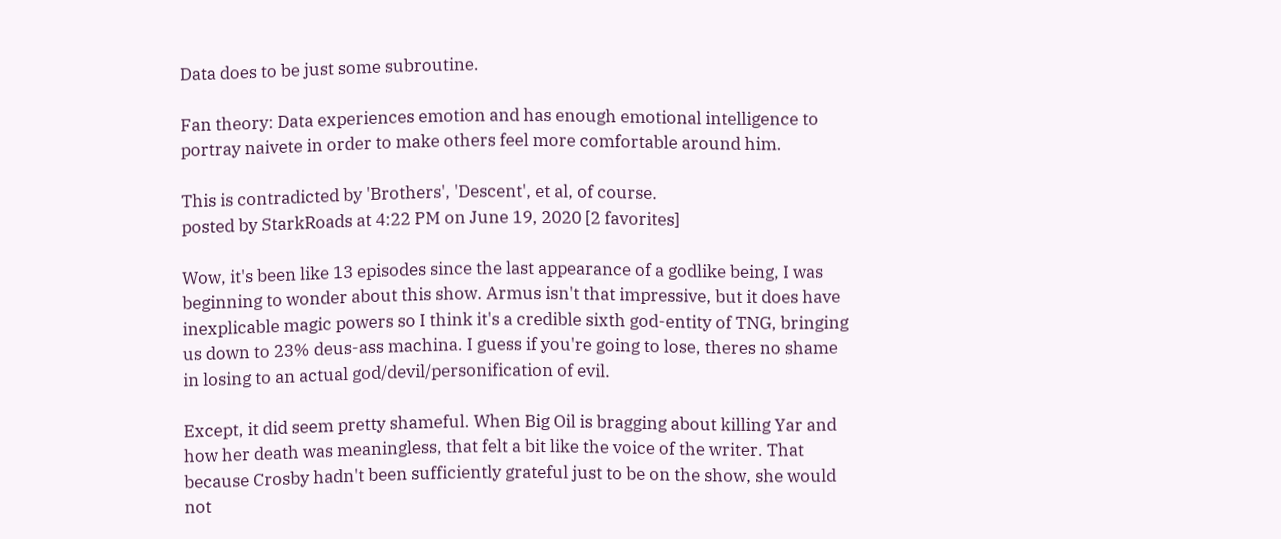Data does to be just some subroutine.

Fan theory: Data experiences emotion and has enough emotional intelligence to portray naivete in order to make others feel more comfortable around him.

This is contradicted by 'Brothers', 'Descent', et al, of course.
posted by StarkRoads at 4:22 PM on June 19, 2020 [2 favorites]

Wow, it's been like 13 episodes since the last appearance of a godlike being, I was beginning to wonder about this show. Armus isn't that impressive, but it does have inexplicable magic powers so I think it's a credible sixth god-entity of TNG, bringing us down to 23% deus-ass machina. I guess if you're going to lose, theres no shame in losing to an actual god/devil/personification of evil.

Except, it did seem pretty shameful. When Big Oil is bragging about killing Yar and how her death was meaningless, that felt a bit like the voice of the writer. That because Crosby hadn't been sufficiently grateful just to be on the show, she would not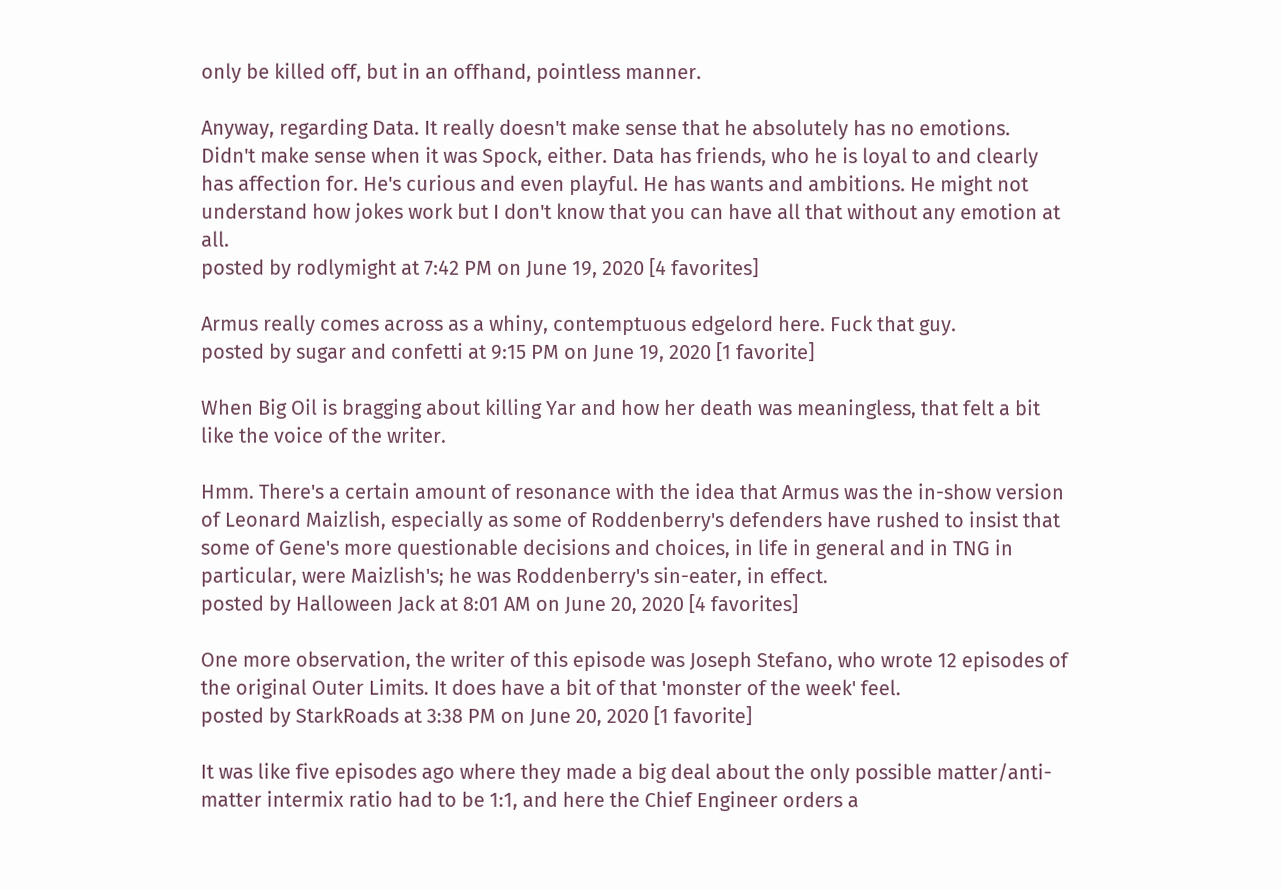only be killed off, but in an offhand, pointless manner.

Anyway, regarding Data. It really doesn't make sense that he absolutely has no emotions. Didn't make sense when it was Spock, either. Data has friends, who he is loyal to and clearly has affection for. He's curious and even playful. He has wants and ambitions. He might not understand how jokes work but I don't know that you can have all that without any emotion at all.
posted by rodlymight at 7:42 PM on June 19, 2020 [4 favorites]

Armus really comes across as a whiny, contemptuous edgelord here. Fuck that guy.
posted by sugar and confetti at 9:15 PM on June 19, 2020 [1 favorite]

When Big Oil is bragging about killing Yar and how her death was meaningless, that felt a bit like the voice of the writer.

Hmm. There's a certain amount of resonance with the idea that Armus was the in-show version of Leonard Maizlish, especially as some of Roddenberry's defenders have rushed to insist that some of Gene's more questionable decisions and choices, in life in general and in TNG in particular, were Maizlish's; he was Roddenberry's sin-eater, in effect.
posted by Halloween Jack at 8:01 AM on June 20, 2020 [4 favorites]

One more observation, the writer of this episode was Joseph Stefano, who wrote 12 episodes of the original Outer Limits. It does have a bit of that 'monster of the week' feel.
posted by StarkRoads at 3:38 PM on June 20, 2020 [1 favorite]

It was like five episodes ago where they made a big deal about the only possible matter/anti-matter intermix ratio had to be 1:1, and here the Chief Engineer orders a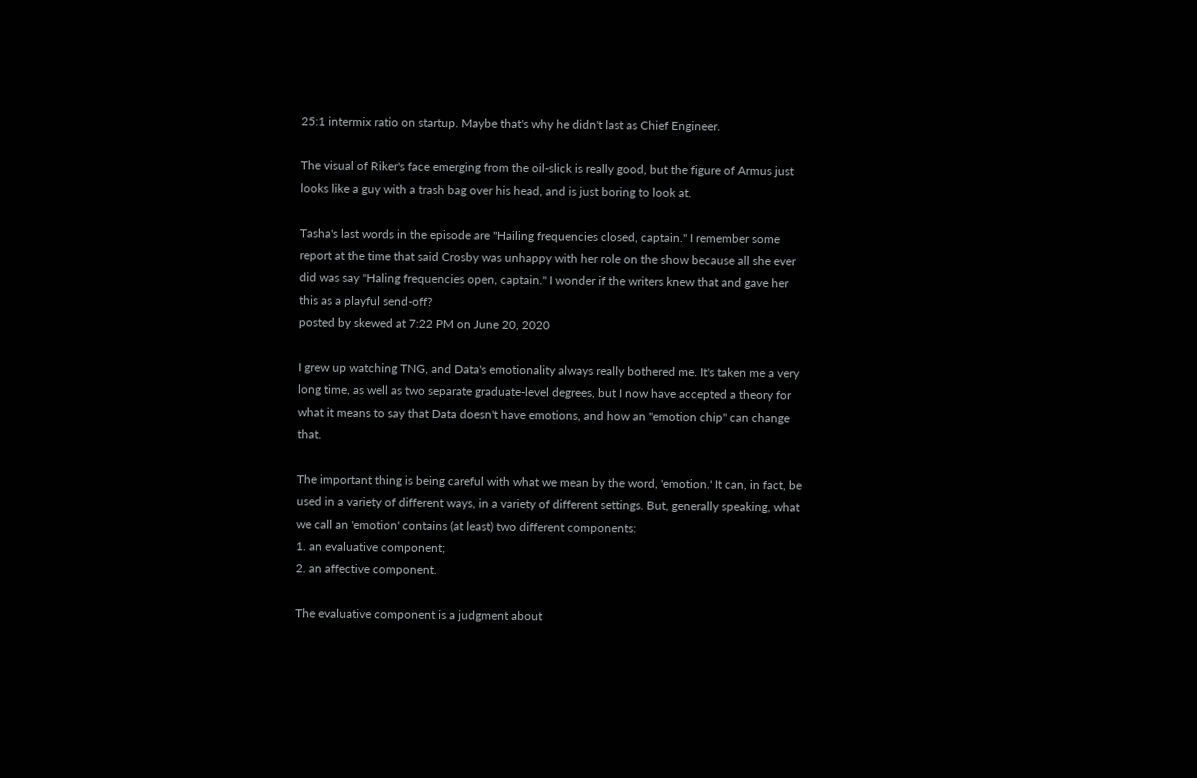25:1 intermix ratio on startup. Maybe that's why he didn't last as Chief Engineer.

The visual of Riker's face emerging from the oil-slick is really good, but the figure of Armus just looks like a guy with a trash bag over his head, and is just boring to look at.

Tasha's last words in the episode are "Hailing frequencies closed, captain." I remember some report at the time that said Crosby was unhappy with her role on the show because all she ever did was say "Haling frequencies open, captain." I wonder if the writers knew that and gave her this as a playful send-off?
posted by skewed at 7:22 PM on June 20, 2020

I grew up watching TNG, and Data's emotionality always really bothered me. It's taken me a very long time, as well as two separate graduate-level degrees, but I now have accepted a theory for what it means to say that Data doesn't have emotions, and how an "emotion chip" can change that.

The important thing is being careful with what we mean by the word, 'emotion.' It can, in fact, be used in a variety of different ways, in a variety of different settings. But, generally speaking, what we call an 'emotion' contains (at least) two different components:
1. an evaluative component;
2. an affective component.

The evaluative component is a judgment about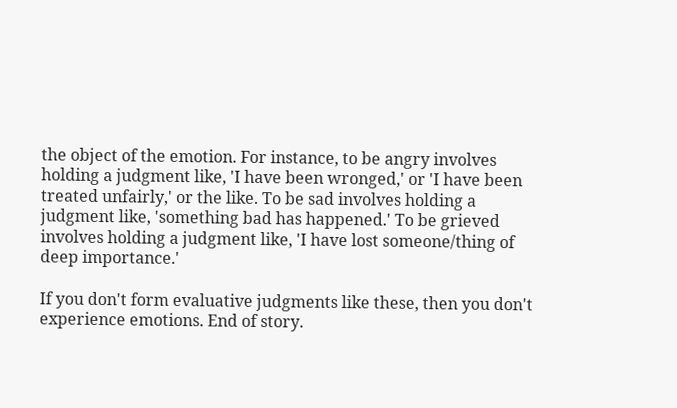the object of the emotion. For instance, to be angry involves holding a judgment like, 'I have been wronged,' or 'I have been treated unfairly,' or the like. To be sad involves holding a judgment like, 'something bad has happened.' To be grieved involves holding a judgment like, 'I have lost someone/thing of deep importance.'

If you don't form evaluative judgments like these, then you don't experience emotions. End of story.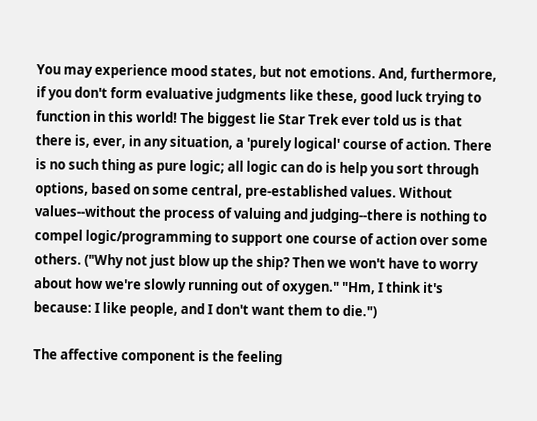You may experience mood states, but not emotions. And, furthermore, if you don't form evaluative judgments like these, good luck trying to function in this world! The biggest lie Star Trek ever told us is that there is, ever, in any situation, a 'purely logical' course of action. There is no such thing as pure logic; all logic can do is help you sort through options, based on some central, pre-established values. Without values--without the process of valuing and judging--there is nothing to compel logic/programming to support one course of action over some others. ("Why not just blow up the ship? Then we won't have to worry about how we're slowly running out of oxygen." "Hm, I think it's because: I like people, and I don't want them to die.")

The affective component is the feeling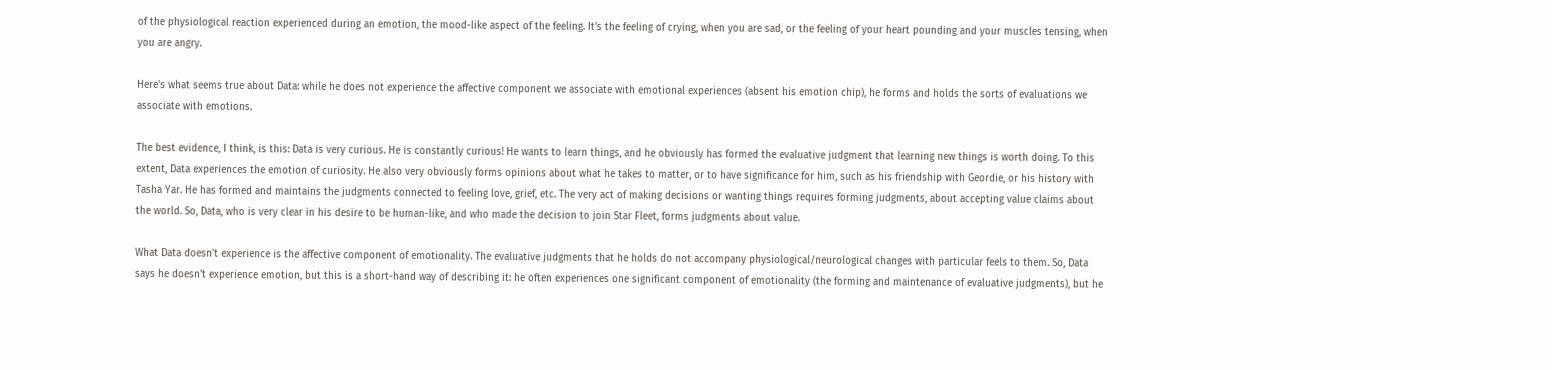of the physiological reaction experienced during an emotion, the mood-like aspect of the feeling. It's the feeling of crying, when you are sad, or the feeling of your heart pounding and your muscles tensing, when you are angry.

Here's what seems true about Data: while he does not experience the affective component we associate with emotional experiences (absent his emotion chip), he forms and holds the sorts of evaluations we associate with emotions.

The best evidence, I think, is this: Data is very curious. He is constantly curious! He wants to learn things, and he obviously has formed the evaluative judgment that learning new things is worth doing. To this extent, Data experiences the emotion of curiosity. He also very obviously forms opinions about what he takes to matter, or to have significance for him, such as his friendship with Geordie, or his history with Tasha Yar. He has formed and maintains the judgments connected to feeling love, grief, etc. The very act of making decisions or wanting things requires forming judgments, about accepting value claims about the world. So, Data, who is very clear in his desire to be human-like, and who made the decision to join Star Fleet, forms judgments about value.

What Data doesn't experience is the affective component of emotionality. The evaluative judgments that he holds do not accompany physiological/neurological changes with particular feels to them. So, Data says he doesn't experience emotion, but this is a short-hand way of describing it: he often experiences one significant component of emotionality (the forming and maintenance of evaluative judgments), but he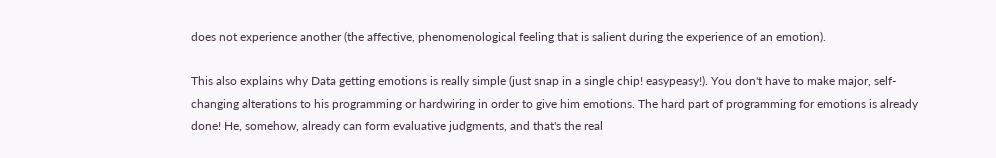does not experience another (the affective, phenomenological feeling that is salient during the experience of an emotion).

This also explains why Data getting emotions is really simple (just snap in a single chip! easypeasy!). You don't have to make major, self-changing alterations to his programming or hardwiring in order to give him emotions. The hard part of programming for emotions is already done! He, somehow, already can form evaluative judgments, and that's the real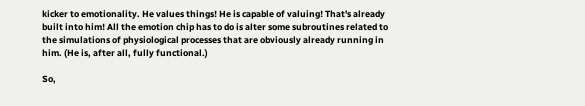kicker to emotionality. He values things! He is capable of valuing! That's already built into him! All the emotion chip has to do is alter some subroutines related to the simulations of physiological processes that are obviously already running in him. (He is, after all, fully functional.)

So,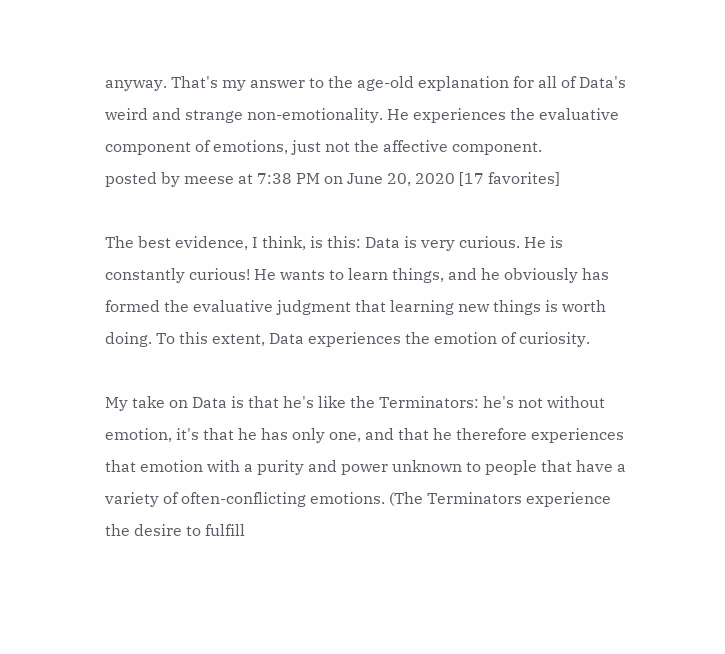anyway. That's my answer to the age-old explanation for all of Data's weird and strange non-emotionality. He experiences the evaluative component of emotions, just not the affective component.
posted by meese at 7:38 PM on June 20, 2020 [17 favorites]

The best evidence, I think, is this: Data is very curious. He is constantly curious! He wants to learn things, and he obviously has formed the evaluative judgment that learning new things is worth doing. To this extent, Data experiences the emotion of curiosity.

My take on Data is that he's like the Terminators: he's not without emotion, it's that he has only one, and that he therefore experiences that emotion with a purity and power unknown to people that have a variety of often-conflicting emotions. (The Terminators experience the desire to fulfill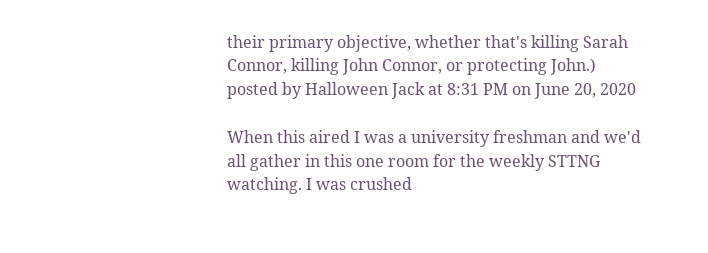their primary objective, whether that's killing Sarah Connor, killing John Connor, or protecting John.)
posted by Halloween Jack at 8:31 PM on June 20, 2020

When this aired I was a university freshman and we'd all gather in this one room for the weekly STTNG watching. I was crushed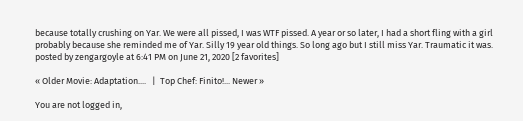because totally crushing on Yar. We were all pissed, I was WTF pissed. A year or so later, I had a short fling with a girl probably because she reminded me of Yar. Silly 19 year old things. So long ago but I still miss Yar. Traumatic it was.
posted by zengargoyle at 6:41 PM on June 21, 2020 [2 favorites]

« Older Movie: Adaptation....   |  Top Chef: Finito!... Newer »

You are not logged in,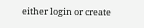either login or create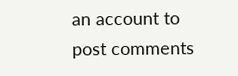an account to post comments